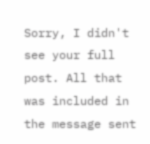Sorry, I didn't see your full post. All that was included in the message sent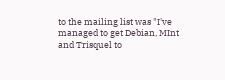to the mailing list was "I've managed to get Debian, MInt and Trisquel to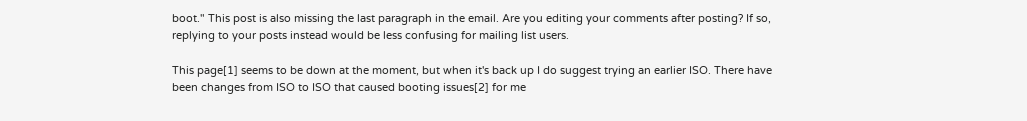boot." This post is also missing the last paragraph in the email. Are you editing your comments after posting? If so, replying to your posts instead would be less confusing for mailing list users.

This page[1] seems to be down at the moment, but when it's back up I do suggest trying an earlier ISO. There have been changes from ISO to ISO that caused booting issues[2] for me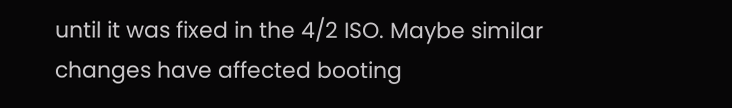until it was fixed in the 4/2 ISO. Maybe similar changes have affected booting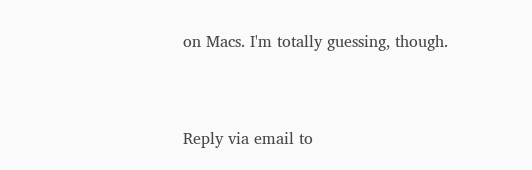on Macs. I'm totally guessing, though.


Reply via email to